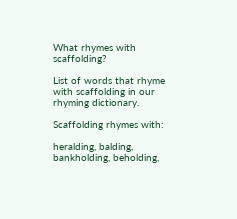What rhymes with scaffolding?

List of words that rhyme with scaffolding in our rhyming dictionary.

Scaffolding rhymes with:

heralding, balding, bankholding, beholding,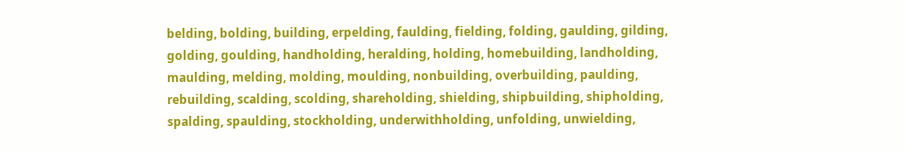belding, bolding, building, erpelding, faulding, fielding, folding, gaulding, gilding, golding, goulding, handholding, heralding, holding, homebuilding, landholding, maulding, melding, molding, moulding, nonbuilding, overbuilding, paulding, rebuilding, scalding, scolding, shareholding, shielding, shipbuilding, shipholding, spalding, spaulding, stockholding, underwithholding, unfolding, unwielding,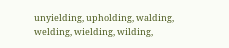unyielding, upholding, walding, welding, wielding, wilding,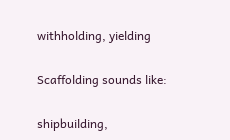withholding, yielding

Scaffolding sounds like:

shipbuilding,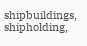shipbuildings, shipholding,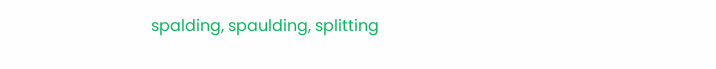spalding, spaulding, splitting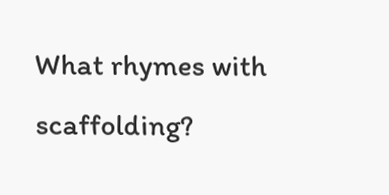What rhymes with scaffolding?